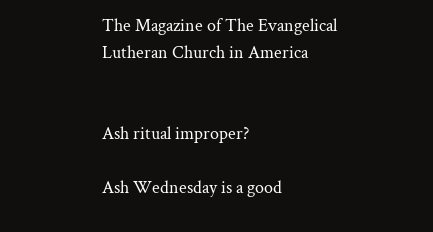The Magazine of The Evangelical Lutheran Church in America


Ash ritual improper?

Ash Wednesday is a good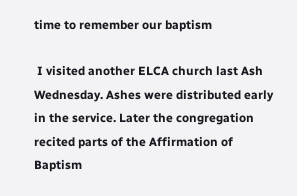time to remember our baptism

 I visited another ELCA church last Ash Wednesday. Ashes were distributed early in the service. Later the congregation recited parts of the Affirmation of Baptism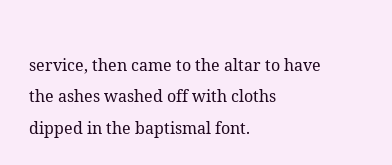service, then came to the altar to have the ashes washed off with cloths dipped in the baptismal font.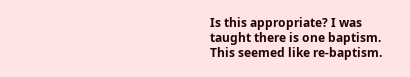Is this appropriate? I was taught there is one baptism. This seemed like re-baptism.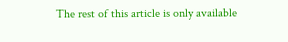The rest of this article is only available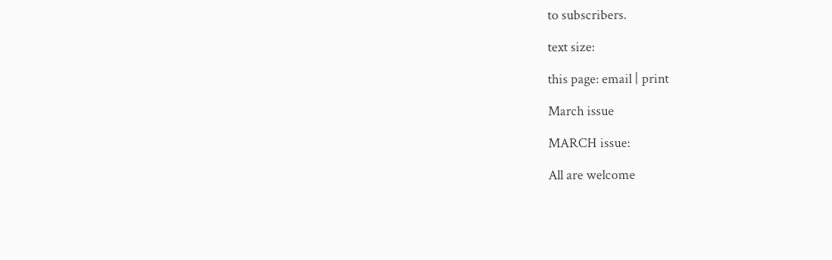to subscribers.

text size:

this page: email | print

March issue

MARCH issue:

All are welcome